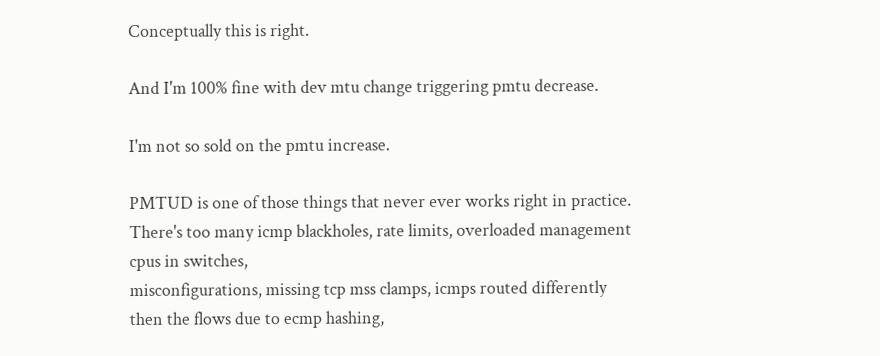Conceptually this is right.

And I'm 100% fine with dev mtu change triggering pmtu decrease.

I'm not so sold on the pmtu increase.

PMTUD is one of those things that never ever works right in practice.
There's too many icmp blackholes, rate limits, overloaded management
cpus in switches,
misconfigurations, missing tcp mss clamps, icmps routed differently
then the flows due to ecmp hashing,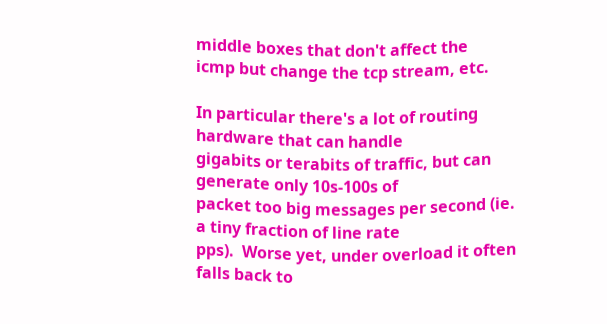middle boxes that don't affect the
icmp but change the tcp stream, etc.

In particular there's a lot of routing hardware that can handle
gigabits or terabits of traffic, but can generate only 10s-100s of
packet too big messages per second (ie. a tiny fraction of line rate
pps).  Worse yet, under overload it often falls back to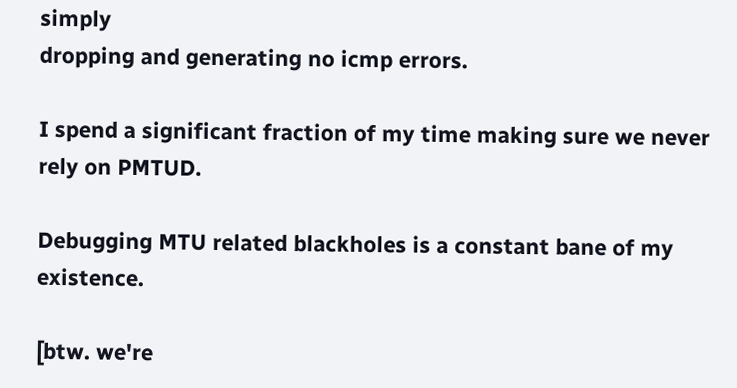simply
dropping and generating no icmp errors.

I spend a significant fraction of my time making sure we never rely on PMTUD.

Debugging MTU related blackholes is a constant bane of my existence.

[btw. we're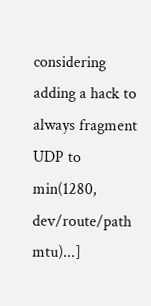considering adding a hack to always fragment UDP to
min(1280, dev/route/path mtu)...]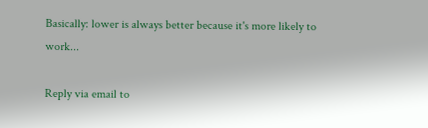Basically: lower is always better because it's more likely to work...

Reply via email to